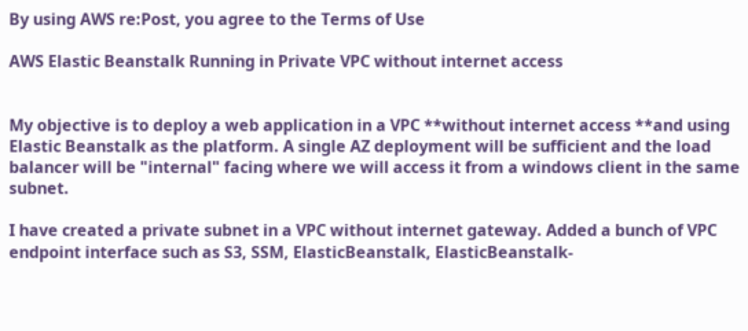By using AWS re:Post, you agree to the Terms of Use

AWS Elastic Beanstalk Running in Private VPC without internet access


My objective is to deploy a web application in a VPC **without internet access **and using Elastic Beanstalk as the platform. A single AZ deployment will be sufficient and the load balancer will be "internal" facing where we will access it from a windows client in the same subnet.

I have created a private subnet in a VPC without internet gateway. Added a bunch of VPC endpoint interface such as S3, SSM, ElasticBeanstalk, ElasticBeanstalk-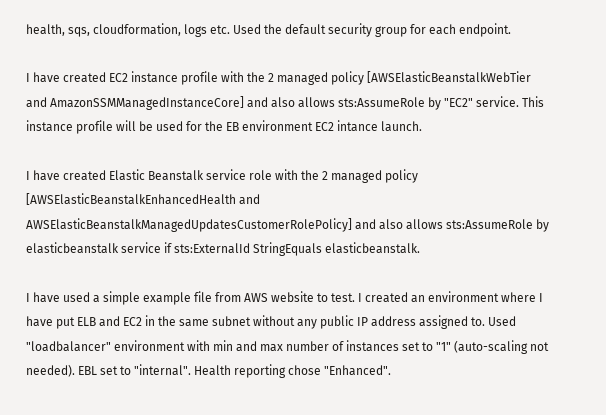health, sqs, cloudformation, logs etc. Used the default security group for each endpoint.

I have created EC2 instance profile with the 2 managed policy [AWSElasticBeanstalkWebTier and AmazonSSMManagedInstanceCore] and also allows sts:AssumeRole by "EC2" service. This instance profile will be used for the EB environment EC2 intance launch.

I have created Elastic Beanstalk service role with the 2 managed policy [AWSElasticBeanstalkEnhancedHealth and AWSElasticBeanstalkManagedUpdatesCustomerRolePolicy] and also allows sts:AssumeRole by elasticbeanstalk service if sts:ExternalId StringEquals elasticbeanstalk.

I have used a simple example file from AWS website to test. I created an environment where I have put ELB and EC2 in the same subnet without any public IP address assigned to. Used "loadbalancer" environment with min and max number of instances set to "1" (auto-scaling not needed). EBL set to "internal". Health reporting chose "Enhanced".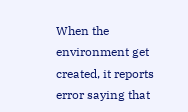When the environment get created, it reports error saying that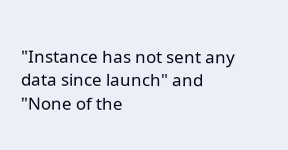"Instance has not sent any data since launch" and "None of the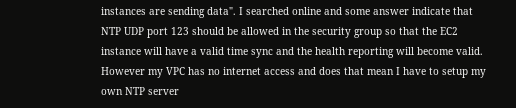instances are sending data". I searched online and some answer indicate that NTP UDP port 123 should be allowed in the security group so that the EC2 instance will have a valid time sync and the health reporting will become valid. However my VPC has no internet access and does that mean I have to setup my own NTP server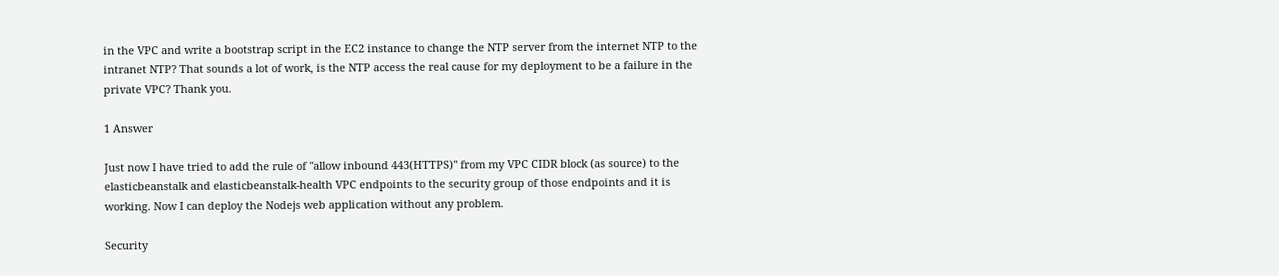in the VPC and write a bootstrap script in the EC2 instance to change the NTP server from the internet NTP to the intranet NTP? That sounds a lot of work, is the NTP access the real cause for my deployment to be a failure in the private VPC? Thank you.

1 Answer

Just now I have tried to add the rule of "allow inbound 443(HTTPS)" from my VPC CIDR block (as source) to the elasticbeanstalk and elasticbeanstalk-health VPC endpoints to the security group of those endpoints and it is working. Now I can deploy the Nodejs web application without any problem.

Security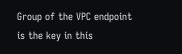Group of the VPC endpoint is the key in this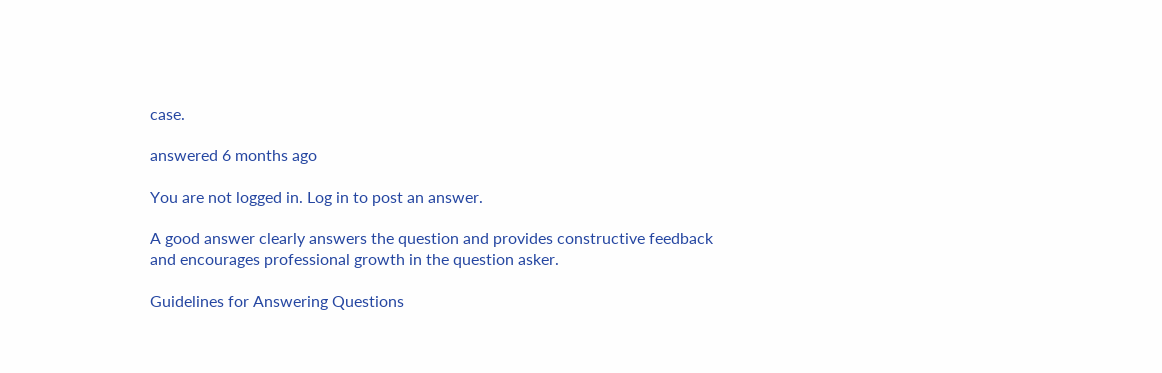case.

answered 6 months ago

You are not logged in. Log in to post an answer.

A good answer clearly answers the question and provides constructive feedback and encourages professional growth in the question asker.

Guidelines for Answering Questions